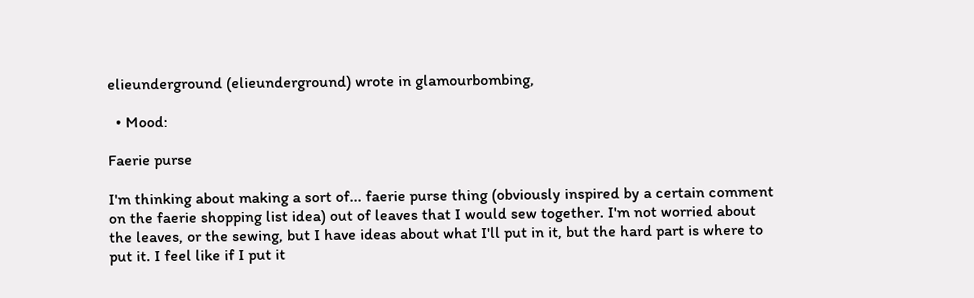elieunderground (elieunderground) wrote in glamourbombing,

  • Mood:

Faerie purse

I'm thinking about making a sort of... faerie purse thing (obviously inspired by a certain comment on the faerie shopping list idea) out of leaves that I would sew together. I'm not worried about the leaves, or the sewing, but I have ideas about what I'll put in it, but the hard part is where to put it. I feel like if I put it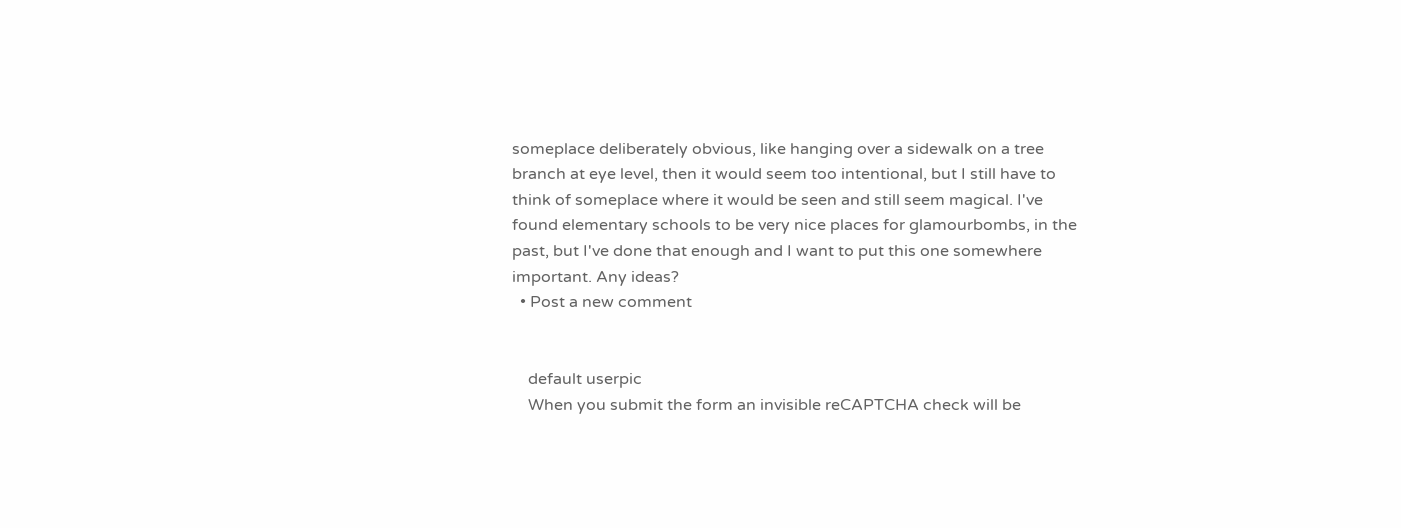someplace deliberately obvious, like hanging over a sidewalk on a tree branch at eye level, then it would seem too intentional, but I still have to think of someplace where it would be seen and still seem magical. I've found elementary schools to be very nice places for glamourbombs, in the past, but I've done that enough and I want to put this one somewhere important. Any ideas?
  • Post a new comment


    default userpic
    When you submit the form an invisible reCAPTCHA check will be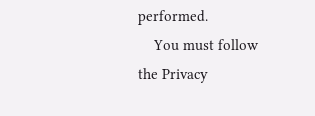performed.
    You must follow the Privacy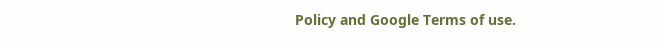Policy and Google Terms of use.